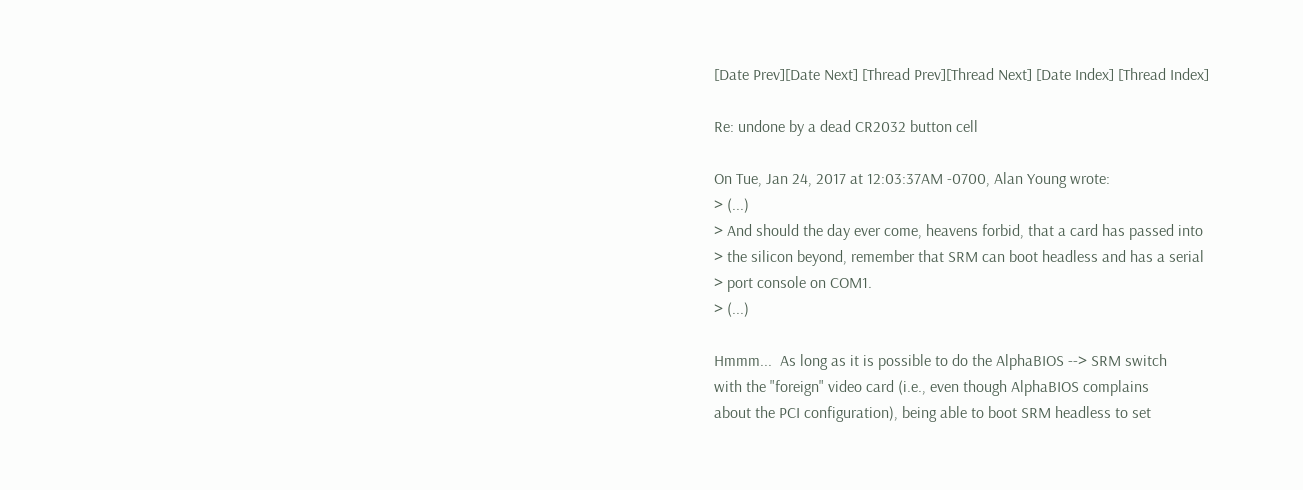[Date Prev][Date Next] [Thread Prev][Thread Next] [Date Index] [Thread Index]

Re: undone by a dead CR2032 button cell

On Tue, Jan 24, 2017 at 12:03:37AM -0700, Alan Young wrote:
> (...)
> And should the day ever come, heavens forbid, that a card has passed into
> the silicon beyond, remember that SRM can boot headless and has a serial
> port console on COM1.
> (...)

Hmmm...  As long as it is possible to do the AlphaBIOS --> SRM switch
with the "foreign" video card (i.e., even though AlphaBIOS complains
about the PCI configuration), being able to boot SRM headless to set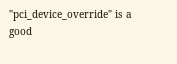"pci_device_override" is a good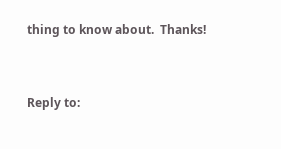thing to know about.  Thanks!


Reply to: